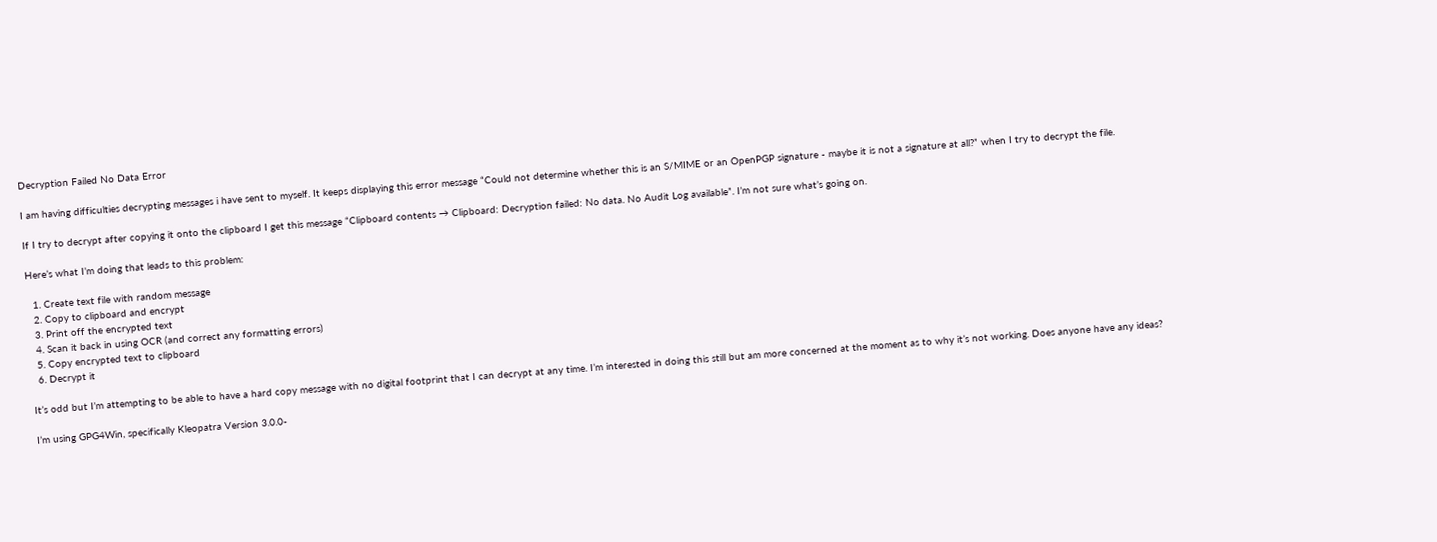Decryption Failed No Data Error

I am having difficulties decrypting messages i have sent to myself. It keeps displaying this error message “Could not determine whether this is an S/MIME or an OpenPGP signature - maybe it is not a signature at all?” when I try to decrypt the file.

If I try to decrypt after copying it onto the clipboard I get this message “Clipboard contents → Clipboard: Decryption failed: No data. No Audit Log available”. I’m not sure what’s going on.

Here’s what I’m doing that leads to this problem:

  1. Create text file with random message
  2. Copy to clipboard and encrypt
  3. Print off the encrypted text
  4. Scan it back in using OCR (and correct any formatting errors)
  5. Copy encrypted text to clipboard
  6. Decrypt it

It’s odd but I’m attempting to be able to have a hard copy message with no digital footprint that I can decrypt at any time. I’m interested in doing this still but am more concerned at the moment as to why it’s not working. Does anyone have any ideas?

I’m using GPG4Win, specifically Kleopatra Version 3.0.0-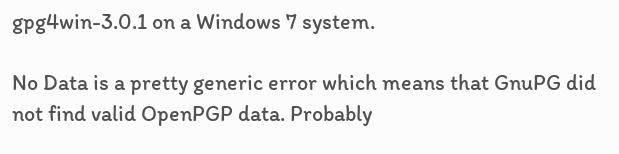gpg4win-3.0.1 on a Windows 7 system.

No Data is a pretty generic error which means that GnuPG did not find valid OpenPGP data. Probably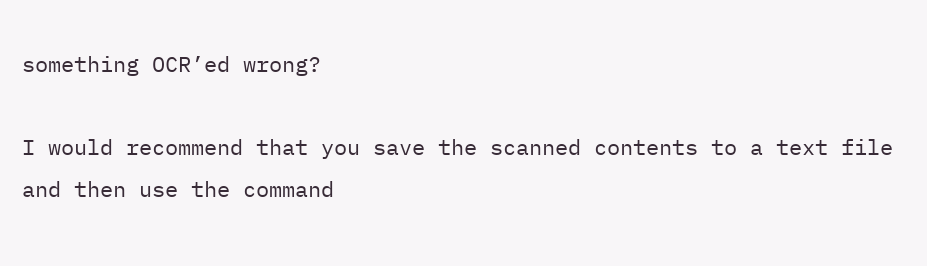something OCR’ed wrong?

I would recommend that you save the scanned contents to a text file and then use the command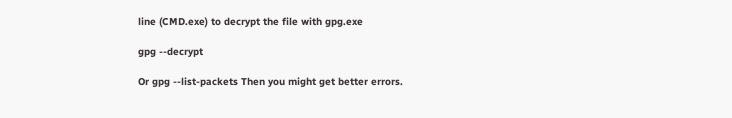line (CMD.exe) to decrypt the file with gpg.exe

gpg --decrypt

Or gpg --list-packets Then you might get better errors.